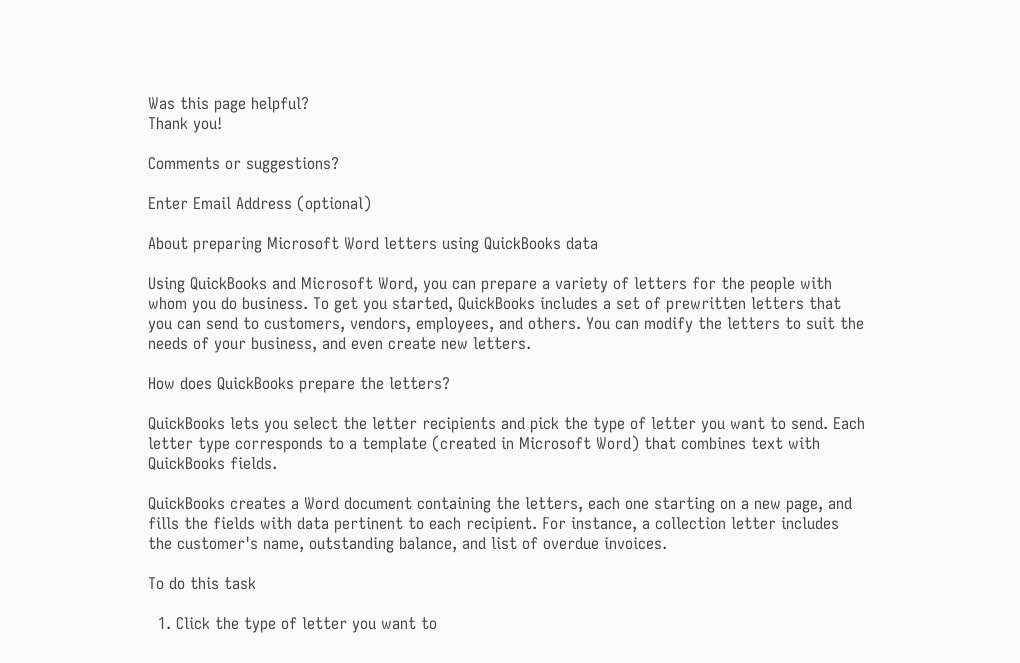Was this page helpful?
Thank you!

Comments or suggestions?

Enter Email Address (optional)

About preparing Microsoft Word letters using QuickBooks data

Using QuickBooks and Microsoft Word, you can prepare a variety of letters for the people with whom you do business. To get you started, QuickBooks includes a set of prewritten letters that you can send to customers, vendors, employees, and others. You can modify the letters to suit the needs of your business, and even create new letters.

How does QuickBooks prepare the letters?

QuickBooks lets you select the letter recipients and pick the type of letter you want to send. Each letter type corresponds to a template (created in Microsoft Word) that combines text with QuickBooks fields.

QuickBooks creates a Word document containing the letters, each one starting on a new page, and fills the fields with data pertinent to each recipient. For instance, a collection letter includes the customer's name, outstanding balance, and list of overdue invoices.

To do this task

  1. Click the type of letter you want to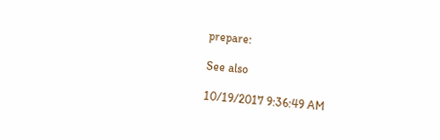prepare:

See also

10/19/2017 9:36:49 AM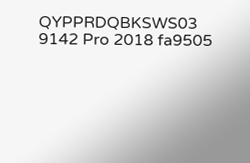QYPPRDQBKSWS03 9142 Pro 2018 fa9505